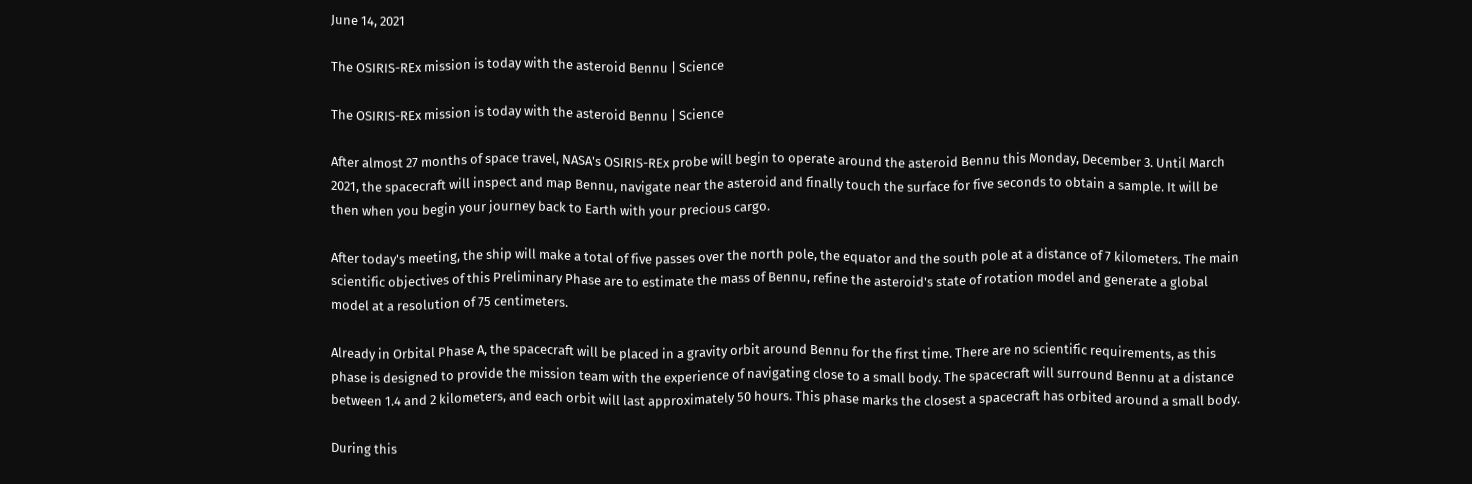June 14, 2021

The OSIRIS-REx mission is today with the asteroid Bennu | Science

The OSIRIS-REx mission is today with the asteroid Bennu | Science

After almost 27 months of space travel, NASA's OSIRIS-REx probe will begin to operate around the asteroid Bennu this Monday, December 3. Until March 2021, the spacecraft will inspect and map Bennu, navigate near the asteroid and finally touch the surface for five seconds to obtain a sample. It will be then when you begin your journey back to Earth with your precious cargo.

After today's meeting, the ship will make a total of five passes over the north pole, the equator and the south pole at a distance of 7 kilometers. The main scientific objectives of this Preliminary Phase are to estimate the mass of Bennu, refine the asteroid's state of rotation model and generate a global model at a resolution of 75 centimeters.

Already in Orbital Phase A, the spacecraft will be placed in a gravity orbit around Bennu for the first time. There are no scientific requirements, as this phase is designed to provide the mission team with the experience of navigating close to a small body. The spacecraft will surround Bennu at a distance between 1.4 and 2 kilometers, and each orbit will last approximately 50 hours. This phase marks the closest a spacecraft has orbited around a small body.

During this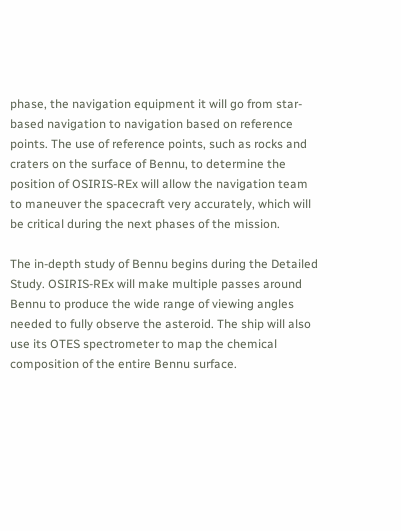phase, the navigation equipment it will go from star-based navigation to navigation based on reference points. The use of reference points, such as rocks and craters on the surface of Bennu, to determine the position of OSIRIS-REx will allow the navigation team to maneuver the spacecraft very accurately, which will be critical during the next phases of the mission.

The in-depth study of Bennu begins during the Detailed Study. OSIRIS-REx will make multiple passes around Bennu to produce the wide range of viewing angles needed to fully observe the asteroid. The ship will also use its OTES spectrometer to map the chemical composition of the entire Bennu surface.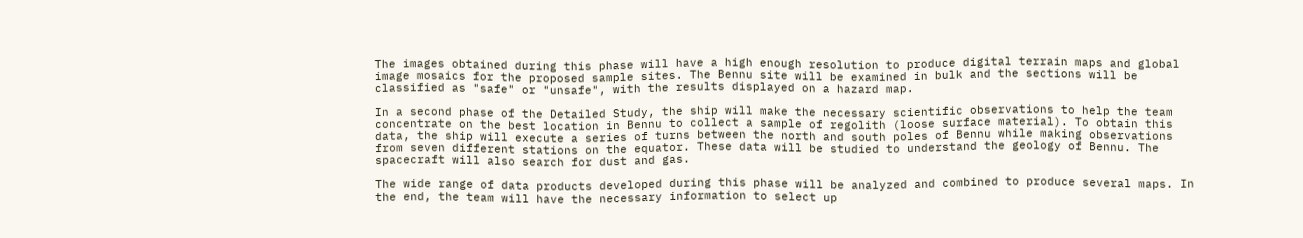The images obtained during this phase will have a high enough resolution to produce digital terrain maps and global image mosaics for the proposed sample sites. The Bennu site will be examined in bulk and the sections will be classified as "safe" or "unsafe", with the results displayed on a hazard map.

In a second phase of the Detailed Study, the ship will make the necessary scientific observations to help the team concentrate on the best location in Bennu to collect a sample of regolith (loose surface material). To obtain this data, the ship will execute a series of turns between the north and south poles of Bennu while making observations from seven different stations on the equator. These data will be studied to understand the geology of Bennu. The spacecraft will also search for dust and gas.

The wide range of data products developed during this phase will be analyzed and combined to produce several maps. In the end, the team will have the necessary information to select up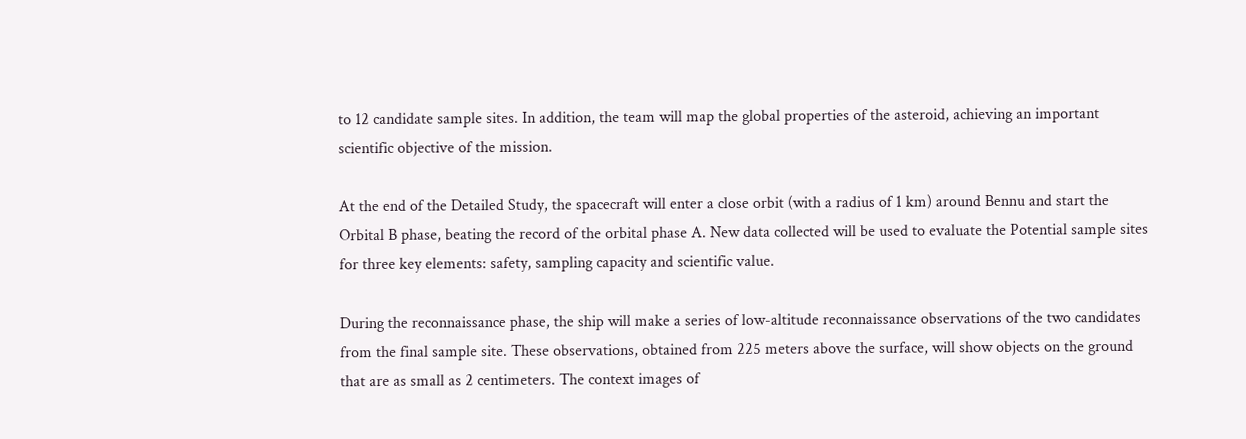to 12 candidate sample sites. In addition, the team will map the global properties of the asteroid, achieving an important scientific objective of the mission.

At the end of the Detailed Study, the spacecraft will enter a close orbit (with a radius of 1 km) around Bennu and start the Orbital B phase, beating the record of the orbital phase A. New data collected will be used to evaluate the Potential sample sites for three key elements: safety, sampling capacity and scientific value.

During the reconnaissance phase, the ship will make a series of low-altitude reconnaissance observations of the two candidates from the final sample site. These observations, obtained from 225 meters above the surface, will show objects on the ground that are as small as 2 centimeters. The context images of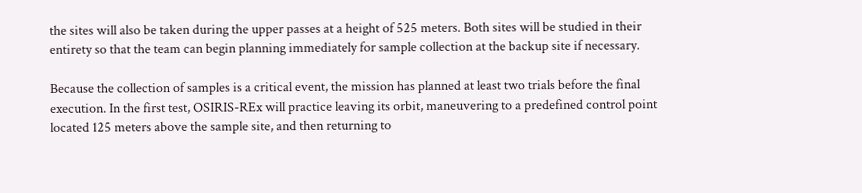the sites will also be taken during the upper passes at a height of 525 meters. Both sites will be studied in their entirety so that the team can begin planning immediately for sample collection at the backup site if necessary.

Because the collection of samples is a critical event, the mission has planned at least two trials before the final execution. In the first test, OSIRIS-REx will practice leaving its orbit, maneuvering to a predefined control point located 125 meters above the sample site, and then returning to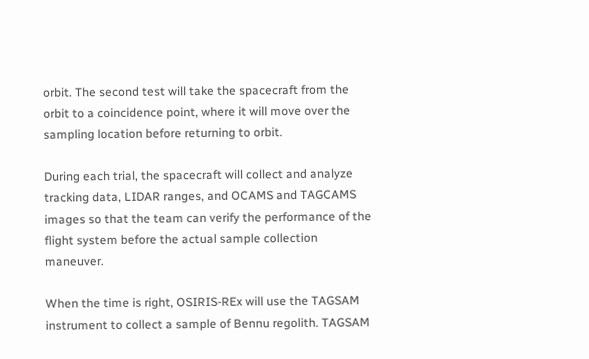orbit. The second test will take the spacecraft from the orbit to a coincidence point, where it will move over the sampling location before returning to orbit.

During each trial, the spacecraft will collect and analyze tracking data, LIDAR ranges, and OCAMS and TAGCAMS images so that the team can verify the performance of the flight system before the actual sample collection maneuver.

When the time is right, OSIRIS-REx will use the TAGSAM instrument to collect a sample of Bennu regolith. TAGSAM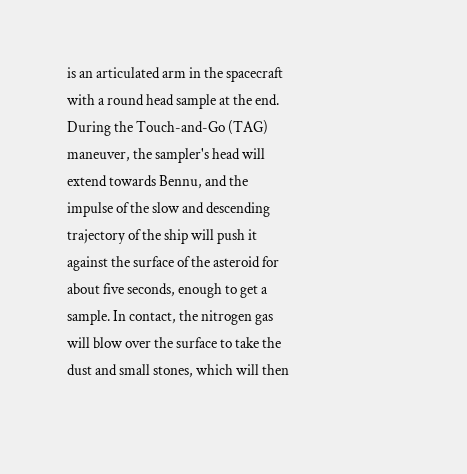is an articulated arm in the spacecraft with a round head sample at the end. During the Touch-and-Go (TAG) maneuver, the sampler's head will extend towards Bennu, and the impulse of the slow and descending trajectory of the ship will push it against the surface of the asteroid for about five seconds, enough to get a sample. In contact, the nitrogen gas will blow over the surface to take the dust and small stones, which will then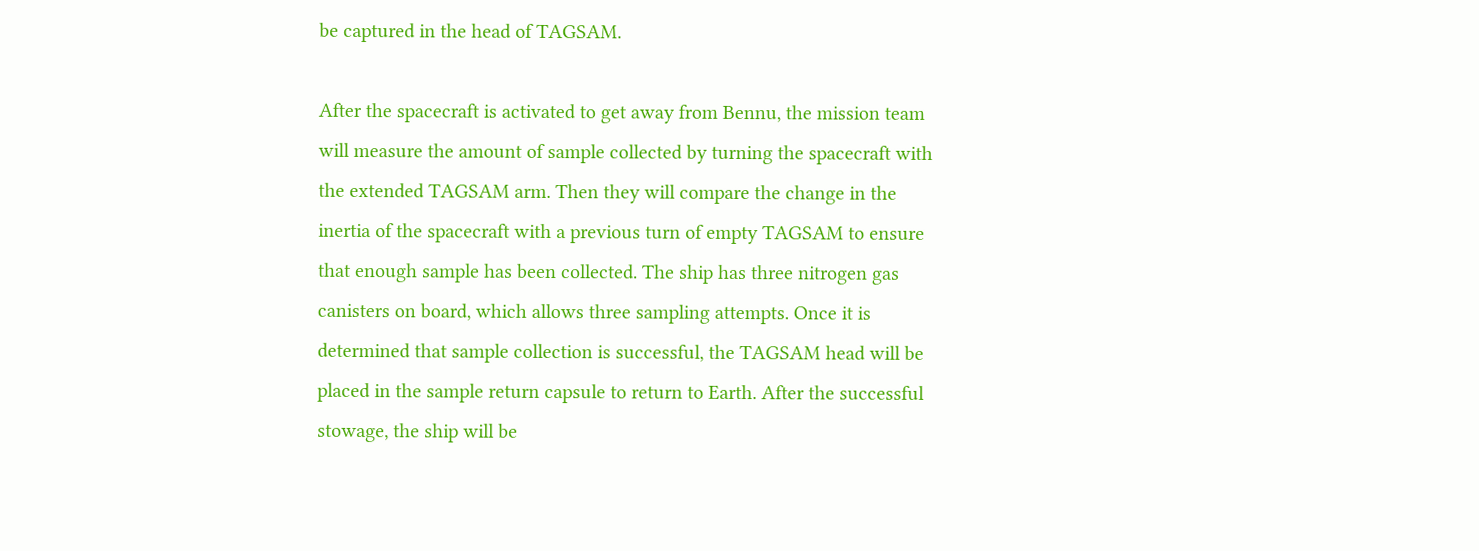be captured in the head of TAGSAM.

After the spacecraft is activated to get away from Bennu, the mission team will measure the amount of sample collected by turning the spacecraft with the extended TAGSAM arm. Then they will compare the change in the inertia of the spacecraft with a previous turn of empty TAGSAM to ensure that enough sample has been collected. The ship has three nitrogen gas canisters on board, which allows three sampling attempts. Once it is determined that sample collection is successful, the TAGSAM head will be placed in the sample return capsule to return to Earth. After the successful stowage, the ship will be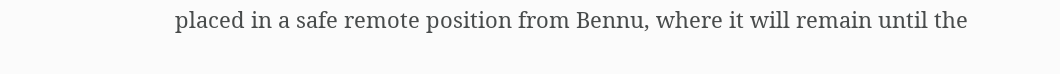placed in a safe remote position from Bennu, where it will remain until the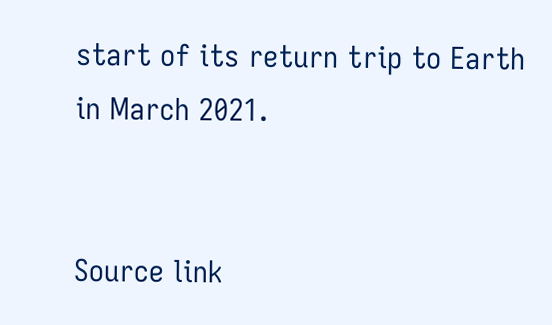start of its return trip to Earth in March 2021.


Source link